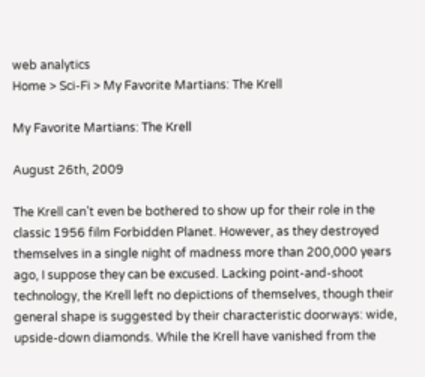web analytics
Home > Sci-Fi > My Favorite Martians: The Krell

My Favorite Martians: The Krell

August 26th, 2009

The Krell can’t even be bothered to show up for their role in the classic 1956 film Forbidden Planet. However, as they destroyed themselves in a single night of madness more than 200,000 years ago, I suppose they can be excused. Lacking point-and-shoot technology, the Krell left no depictions of themselves, though their general shape is suggested by their characteristic doorways: wide, upside-down diamonds. While the Krell have vanished from the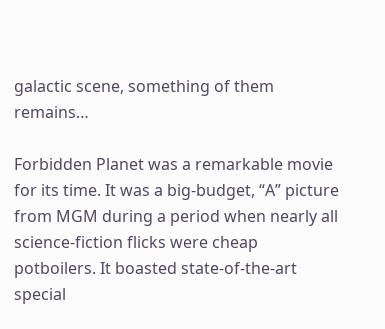galactic scene, something of them remains…

Forbidden Planet was a remarkable movie for its time. It was a big-budget, “A” picture from MGM during a period when nearly all science-fiction flicks were cheap potboilers. It boasted state-of-the-art special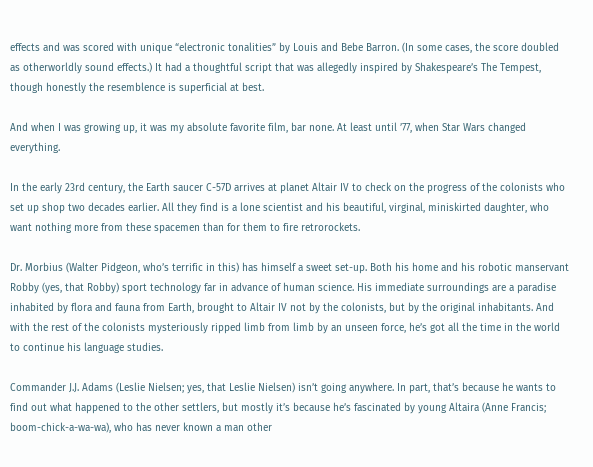effects and was scored with unique “electronic tonalities” by Louis and Bebe Barron. (In some cases, the score doubled as otherworldly sound effects.) It had a thoughtful script that was allegedly inspired by Shakespeare’s The Tempest, though honestly the resemblence is superficial at best.

And when I was growing up, it was my absolute favorite film, bar none. At least until ’77, when Star Wars changed everything.

In the early 23rd century, the Earth saucer C-57D arrives at planet Altair IV to check on the progress of the colonists who set up shop two decades earlier. All they find is a lone scientist and his beautiful, virginal, miniskirted daughter, who want nothing more from these spacemen than for them to fire retrorockets.

Dr. Morbius (Walter Pidgeon, who’s terrific in this) has himself a sweet set-up. Both his home and his robotic manservant Robby (yes, that Robby) sport technology far in advance of human science. His immediate surroundings are a paradise inhabited by flora and fauna from Earth, brought to Altair IV not by the colonists, but by the original inhabitants. And with the rest of the colonists mysteriously ripped limb from limb by an unseen force, he’s got all the time in the world to continue his language studies.

Commander J.J. Adams (Leslie Nielsen; yes, that Leslie Nielsen) isn’t going anywhere. In part, that’s because he wants to find out what happened to the other settlers, but mostly it’s because he’s fascinated by young Altaira (Anne Francis; boom-chick-a-wa-wa), who has never known a man other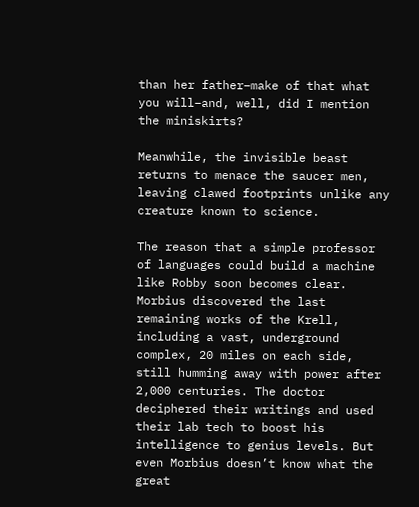than her father–make of that what you will–and, well, did I mention the miniskirts?

Meanwhile, the invisible beast returns to menace the saucer men, leaving clawed footprints unlike any creature known to science.

The reason that a simple professor of languages could build a machine like Robby soon becomes clear. Morbius discovered the last remaining works of the Krell, including a vast, underground complex, 20 miles on each side, still humming away with power after 2,000 centuries. The doctor deciphered their writings and used their lab tech to boost his intelligence to genius levels. But even Morbius doesn’t know what the great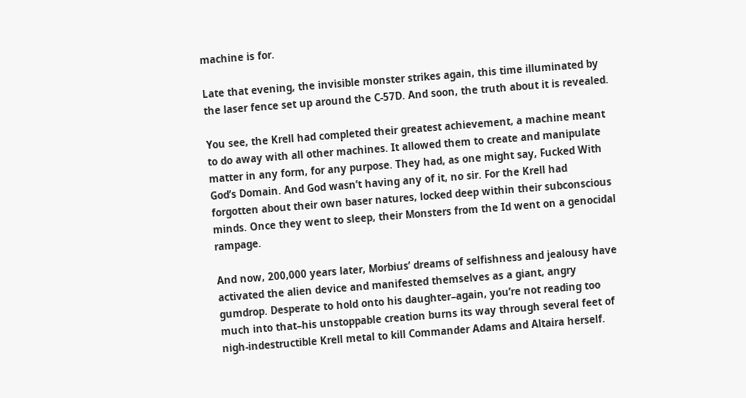machine is for.

Late that evening, the invisible monster strikes again, this time illuminated by the laser fence set up around the C-57D. And soon, the truth about it is revealed.

You see, the Krell had completed their greatest achievement, a machine meant to do away with all other machines. It allowed them to create and manipulate matter in any form, for any purpose. They had, as one might say, Fucked With God’s Domain. And God wasn’t having any of it, no sir. For the Krell had forgotten about their own baser natures, locked deep within their subconscious minds. Once they went to sleep, their Monsters from the Id went on a genocidal rampage.

And now, 200,000 years later, Morbius’ dreams of selfishness and jealousy have activated the alien device and manifested themselves as a giant, angry gumdrop. Desperate to hold onto his daughter–again, you’re not reading too much into that–his unstoppable creation burns its way through several feet of nigh-indestructible Krell metal to kill Commander Adams and Altaira herself.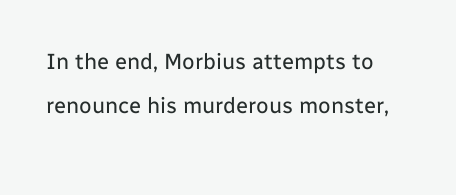In the end, Morbius attempts to renounce his murderous monster,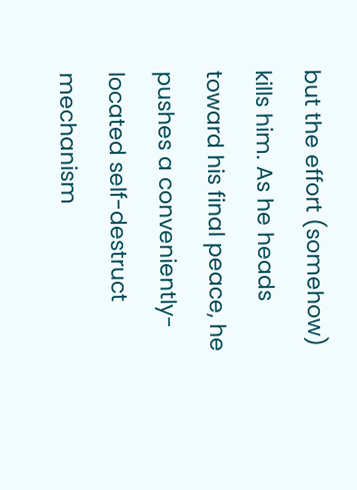but the effort (somehow) kills him. As he heads toward his final peace, he pushes a conveniently-located self-destruct mechanism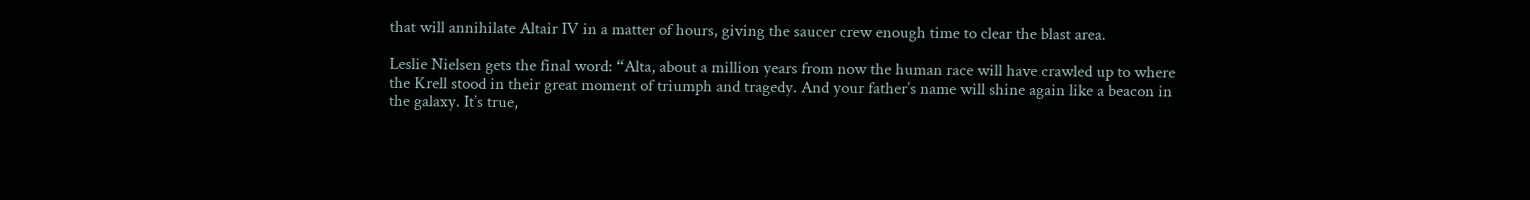that will annihilate Altair IV in a matter of hours, giving the saucer crew enough time to clear the blast area.

Leslie Nielsen gets the final word: “Alta, about a million years from now the human race will have crawled up to where the Krell stood in their great moment of triumph and tragedy. And your father’s name will shine again like a beacon in the galaxy. It’s true,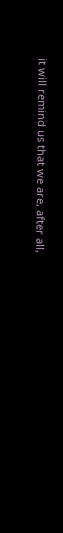it will remind us that we are, after all,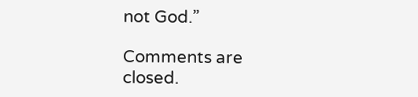not God.”

Comments are closed.